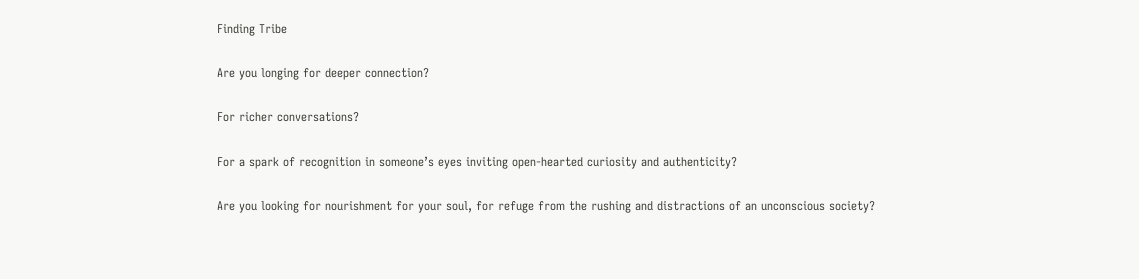Finding Tribe

Are you longing for deeper connection?

For richer conversations?

For a spark of recognition in someone’s eyes inviting open-hearted curiosity and authenticity?

Are you looking for nourishment for your soul, for refuge from the rushing and distractions of an unconscious society?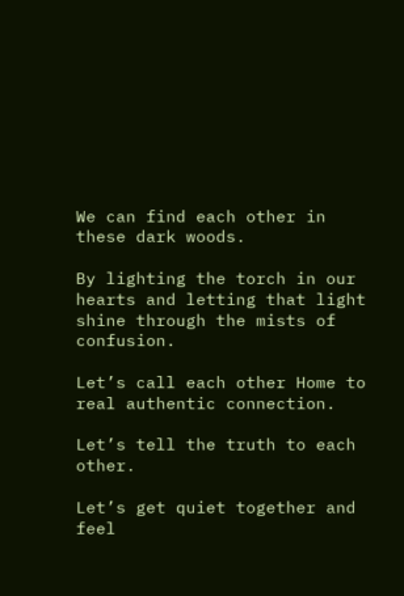We can find each other in these dark woods.

By lighting the torch in our hearts and letting that light shine through the mists of confusion.

Let’s call each other Home to real authentic connection.

Let’s tell the truth to each other.

Let’s get quiet together and feel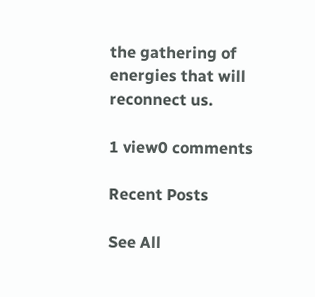the gathering of energies that will reconnect us.

1 view0 comments

Recent Posts

See All